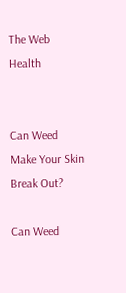The Web Health


Can Weed Make Your Skin Break Out?

Can Weed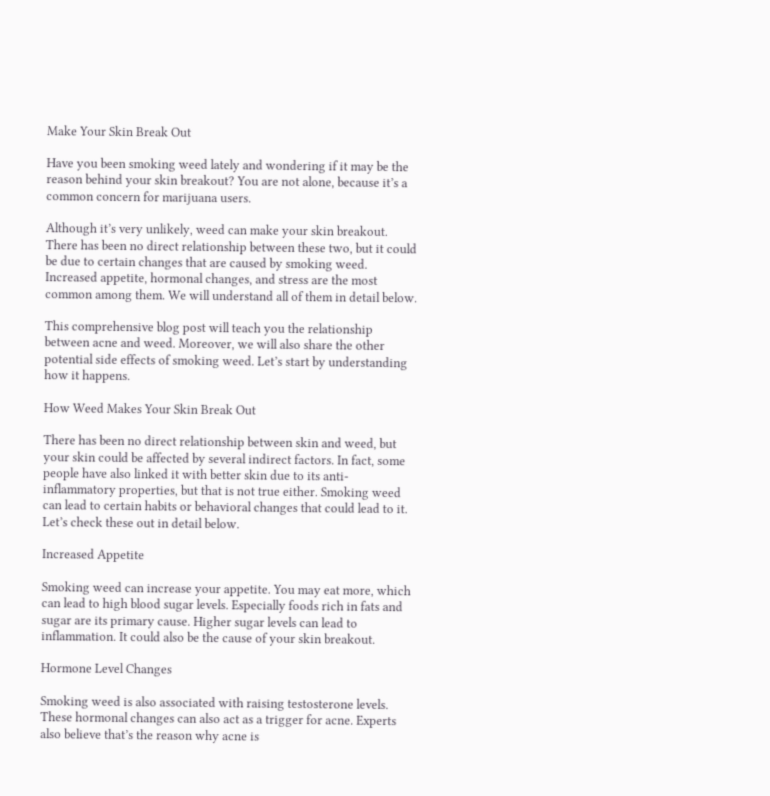Make Your Skin Break Out

Have you been smoking weed lately and wondering if it may be the reason behind your skin breakout? You are not alone, because it’s a common concern for marijuana users.

Although it’s very unlikely, weed can make your skin breakout. There has been no direct relationship between these two, but it could be due to certain changes that are caused by smoking weed. Increased appetite, hormonal changes, and stress are the most common among them. We will understand all of them in detail below.

This comprehensive blog post will teach you the relationship between acne and weed. Moreover, we will also share the other potential side effects of smoking weed. Let’s start by understanding how it happens.

How Weed Makes Your Skin Break Out

There has been no direct relationship between skin and weed, but your skin could be affected by several indirect factors. In fact, some people have also linked it with better skin due to its anti-inflammatory properties, but that is not true either. Smoking weed can lead to certain habits or behavioral changes that could lead to it. Let’s check these out in detail below.

Increased Appetite

Smoking weed can increase your appetite. You may eat more, which can lead to high blood sugar levels. Especially foods rich in fats and sugar are its primary cause. Higher sugar levels can lead to inflammation. It could also be the cause of your skin breakout.

Hormone Level Changes

Smoking weed is also associated with raising testosterone levels. These hormonal changes can also act as a trigger for acne. Experts also believe that’s the reason why acne is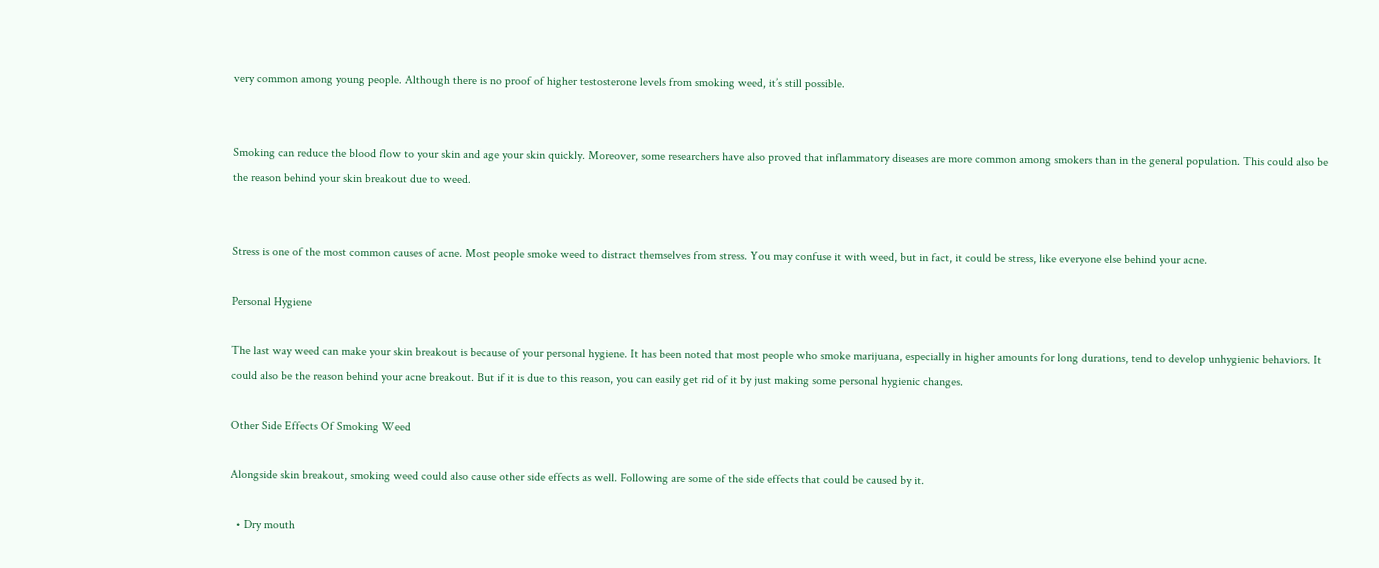very common among young people. Although there is no proof of higher testosterone levels from smoking weed, it’s still possible.


Smoking can reduce the blood flow to your skin and age your skin quickly. Moreover, some researchers have also proved that inflammatory diseases are more common among smokers than in the general population. This could also be the reason behind your skin breakout due to weed.


Stress is one of the most common causes of acne. Most people smoke weed to distract themselves from stress. You may confuse it with weed, but in fact, it could be stress, like everyone else behind your acne.

Personal Hygiene

The last way weed can make your skin breakout is because of your personal hygiene. It has been noted that most people who smoke marijuana, especially in higher amounts for long durations, tend to develop unhygienic behaviors. It could also be the reason behind your acne breakout. But if it is due to this reason, you can easily get rid of it by just making some personal hygienic changes.

Other Side Effects Of Smoking Weed

Alongside skin breakout, smoking weed could also cause other side effects as well. Following are some of the side effects that could be caused by it.

  • Dry mouth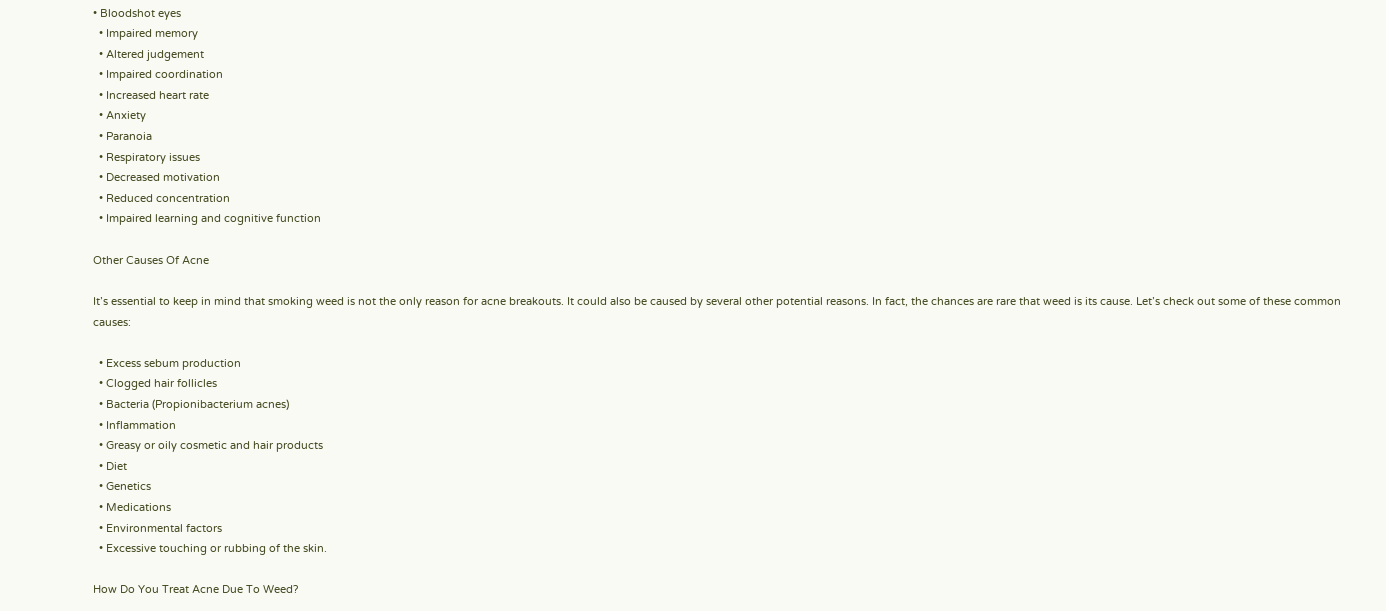• Bloodshot eyes
  • Impaired memory
  • Altered judgement
  • Impaired coordination
  • Increased heart rate
  • Anxiety
  • Paranoia
  • Respiratory issues
  • Decreased motivation
  • Reduced concentration
  • Impaired learning and cognitive function

Other Causes Of Acne

It’s essential to keep in mind that smoking weed is not the only reason for acne breakouts. It could also be caused by several other potential reasons. In fact, the chances are rare that weed is its cause. Let’s check out some of these common causes:

  • Excess sebum production
  • Clogged hair follicles
  • Bacteria (Propionibacterium acnes)
  • Inflammation
  • Greasy or oily cosmetic and hair products
  • Diet
  • Genetics
  • Medications
  • Environmental factors
  • Excessive touching or rubbing of the skin.

How Do You Treat Acne Due To Weed?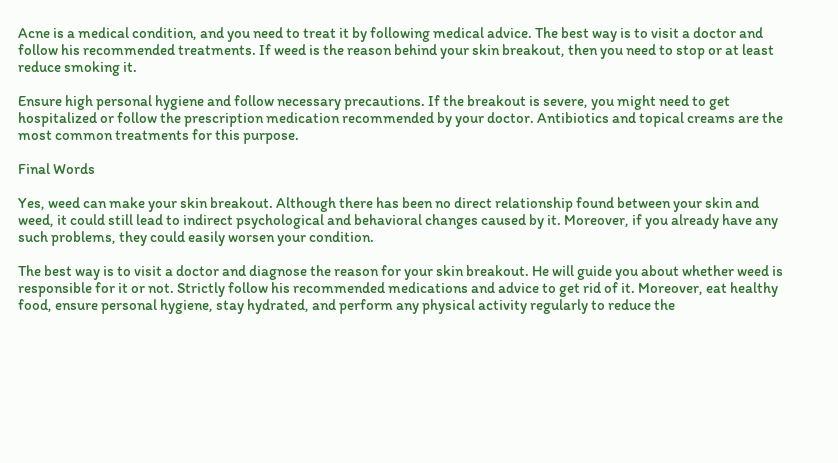Acne is a medical condition, and you need to treat it by following medical advice. The best way is to visit a doctor and follow his recommended treatments. If weed is the reason behind your skin breakout, then you need to stop or at least reduce smoking it.

Ensure high personal hygiene and follow necessary precautions. If the breakout is severe, you might need to get hospitalized or follow the prescription medication recommended by your doctor. Antibiotics and topical creams are the most common treatments for this purpose.

Final Words

Yes, weed can make your skin breakout. Although there has been no direct relationship found between your skin and weed, it could still lead to indirect psychological and behavioral changes caused by it. Moreover, if you already have any such problems, they could easily worsen your condition.

The best way is to visit a doctor and diagnose the reason for your skin breakout. He will guide you about whether weed is responsible for it or not. Strictly follow his recommended medications and advice to get rid of it. Moreover, eat healthy food, ensure personal hygiene, stay hydrated, and perform any physical activity regularly to reduce the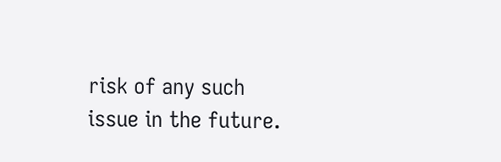risk of any such issue in the future.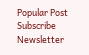Popular Post
Subscribe Newsletter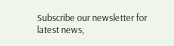Subscribe our newsletter for latest news,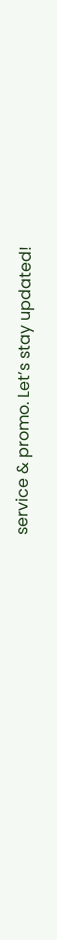service & promo. Let’s stay updated!